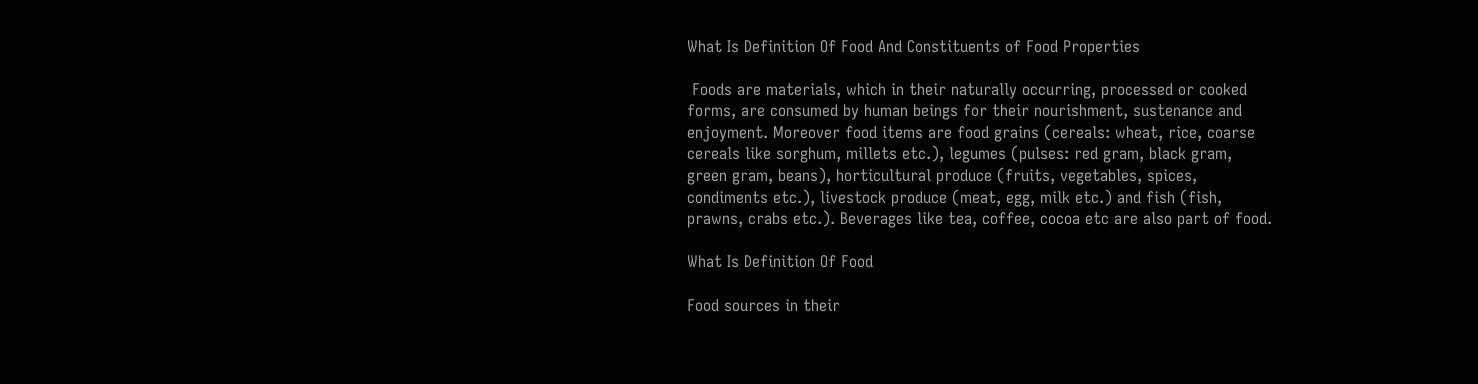What Is Definition Of Food And Constituents of Food Properties

 Foods are materials, which in their naturally occurring, processed or cooked
forms, are consumed by human beings for their nourishment, sustenance and
enjoyment. Moreover food items are food grains (cereals: wheat, rice, coarse
cereals like sorghum, millets etc.), legumes (pulses: red gram, black gram,
green gram, beans), horticultural produce (fruits, vegetables, spices,
condiments etc.), livestock produce (meat, egg, milk etc.) and fish (fish,
prawns, crabs etc.). Beverages like tea, coffee, cocoa etc are also part of food.

What Is Definition Of Food

Food sources in their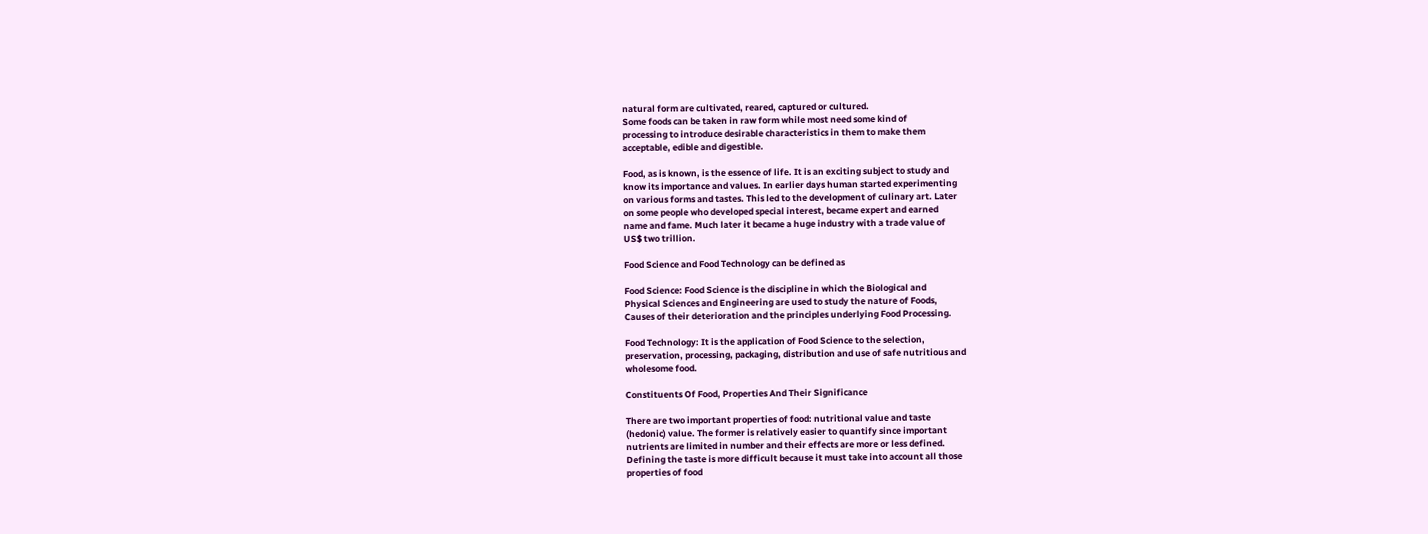natural form are cultivated, reared, captured or cultured.
Some foods can be taken in raw form while most need some kind of
processing to introduce desirable characteristics in them to make them
acceptable, edible and digestible.

Food, as is known, is the essence of life. It is an exciting subject to study and
know its importance and values. In earlier days human started experimenting
on various forms and tastes. This led to the development of culinary art. Later
on some people who developed special interest, became expert and earned
name and fame. Much later it became a huge industry with a trade value of
US$ two trillion.

Food Science and Food Technology can be defined as

Food Science: Food Science is the discipline in which the Biological and
Physical Sciences and Engineering are used to study the nature of Foods,
Causes of their deterioration and the principles underlying Food Processing.

Food Technology: It is the application of Food Science to the selection,
preservation, processing, packaging, distribution and use of safe nutritious and
wholesome food.

Constituents Of Food, Properties And Their Significance

There are two important properties of food: nutritional value and taste
(hedonic) value. The former is relatively easier to quantify since important
nutrients are limited in number and their effects are more or less defined.
Defining the taste is more difficult because it must take into account all those
properties of food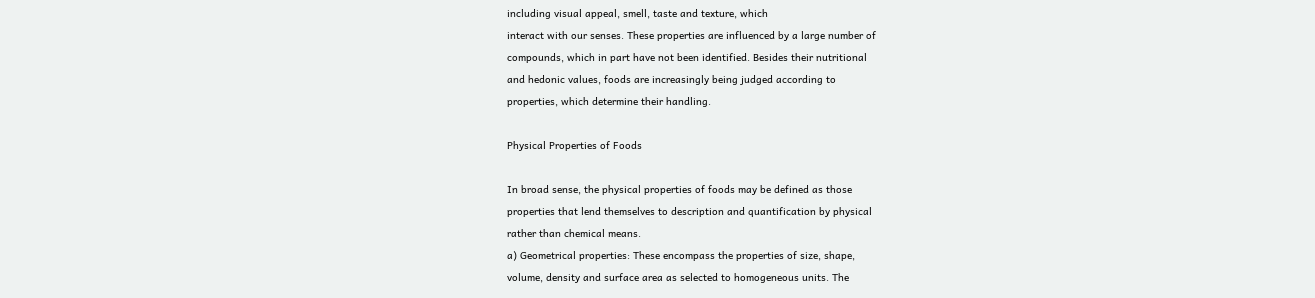including visual appeal, smell, taste and texture, which
interact with our senses. These properties are influenced by a large number of
compounds, which in part have not been identified. Besides their nutritional
and hedonic values, foods are increasingly being judged according to
properties, which determine their handling.

Physical Properties of Foods

In broad sense, the physical properties of foods may be defined as those
properties that lend themselves to description and quantification by physical
rather than chemical means.
a) Geometrical properties: These encompass the properties of size, shape,
volume, density and surface area as selected to homogeneous units. The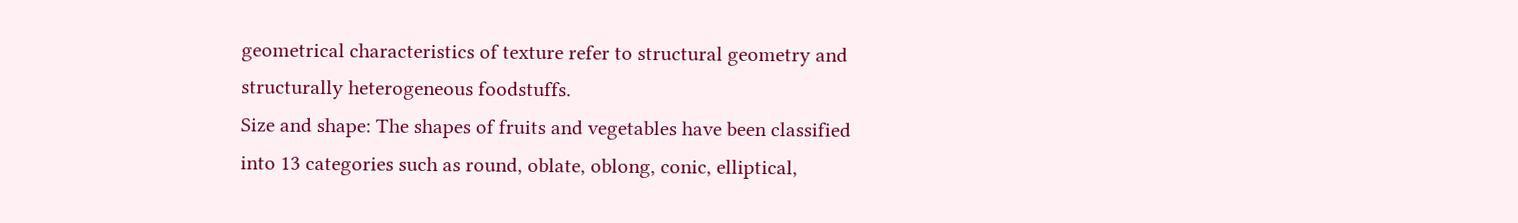geometrical characteristics of texture refer to structural geometry and
structurally heterogeneous foodstuffs.
Size and shape: The shapes of fruits and vegetables have been classified
into 13 categories such as round, oblate, oblong, conic, elliptical,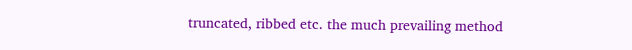truncated, ribbed etc. the much prevailing method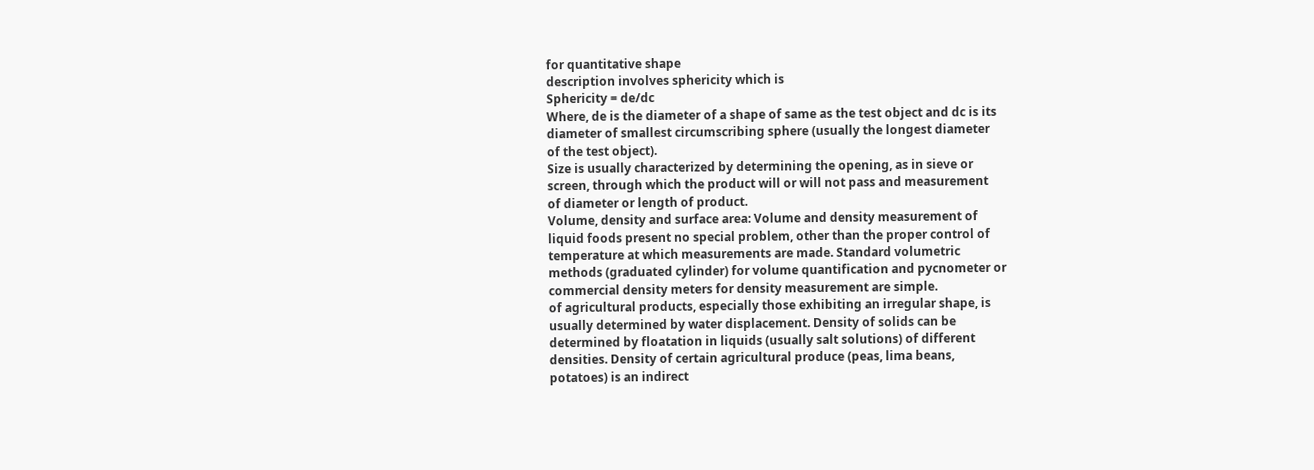for quantitative shape
description involves sphericity which is
Sphericity = de/dc
Where, de is the diameter of a shape of same as the test object and dc is its
diameter of smallest circumscribing sphere (usually the longest diameter
of the test object).
Size is usually characterized by determining the opening, as in sieve or
screen, through which the product will or will not pass and measurement
of diameter or length of product.
Volume, density and surface area: Volume and density measurement of
liquid foods present no special problem, other than the proper control of
temperature at which measurements are made. Standard volumetric
methods (graduated cylinder) for volume quantification and pycnometer or
commercial density meters for density measurement are simple.
of agricultural products, especially those exhibiting an irregular shape, is
usually determined by water displacement. Density of solids can be
determined by floatation in liquids (usually salt solutions) of different
densities. Density of certain agricultural produce (peas, lima beans,
potatoes) is an indirect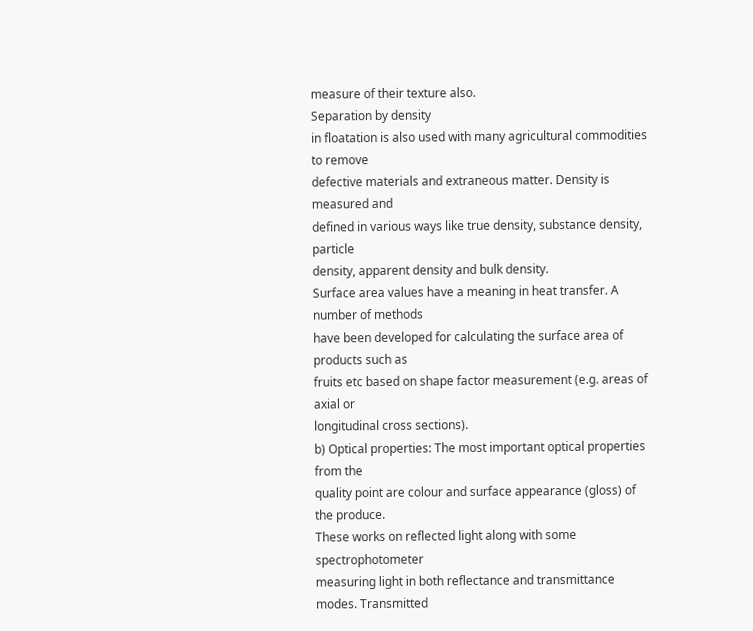measure of their texture also.
Separation by density
in floatation is also used with many agricultural commodities to remove
defective materials and extraneous matter. Density is measured and
defined in various ways like true density, substance density, particle
density, apparent density and bulk density.
Surface area values have a meaning in heat transfer. A number of methods
have been developed for calculating the surface area of products such as
fruits etc based on shape factor measurement (e.g. areas of axial or
longitudinal cross sections).
b) Optical properties: The most important optical properties from the
quality point are colour and surface appearance (gloss) of the produce.
These works on reflected light along with some spectrophotometer
measuring light in both reflectance and transmittance modes. Transmitted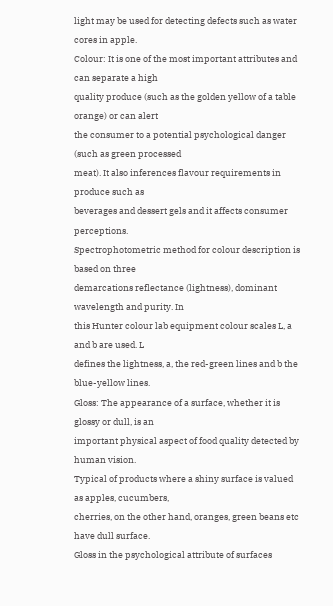light may be used for detecting defects such as water cores in apple.
Colour: It is one of the most important attributes and can separate a high
quality produce (such as the golden yellow of a table orange) or can alert
the consumer to a potential psychological danger (such as green processed
meat). It also inferences flavour requirements in produce such as
beverages and dessert gels and it affects consumer perceptions.
Spectrophotometric method for colour description is based on three
demarcations reflectance (lightness), dominant wavelength and purity. In
this Hunter colour lab equipment colour scales L, a and b are used. L
defines the lightness, a, the red-green lines and b the blue-yellow lines.
Gloss: The appearance of a surface, whether it is glossy or dull, is an
important physical aspect of food quality detected by human vision.
Typical of products where a shiny surface is valued as apples, cucumbers,
cherries, on the other hand, oranges, green beans etc have dull surface.
Gloss in the psychological attribute of surfaces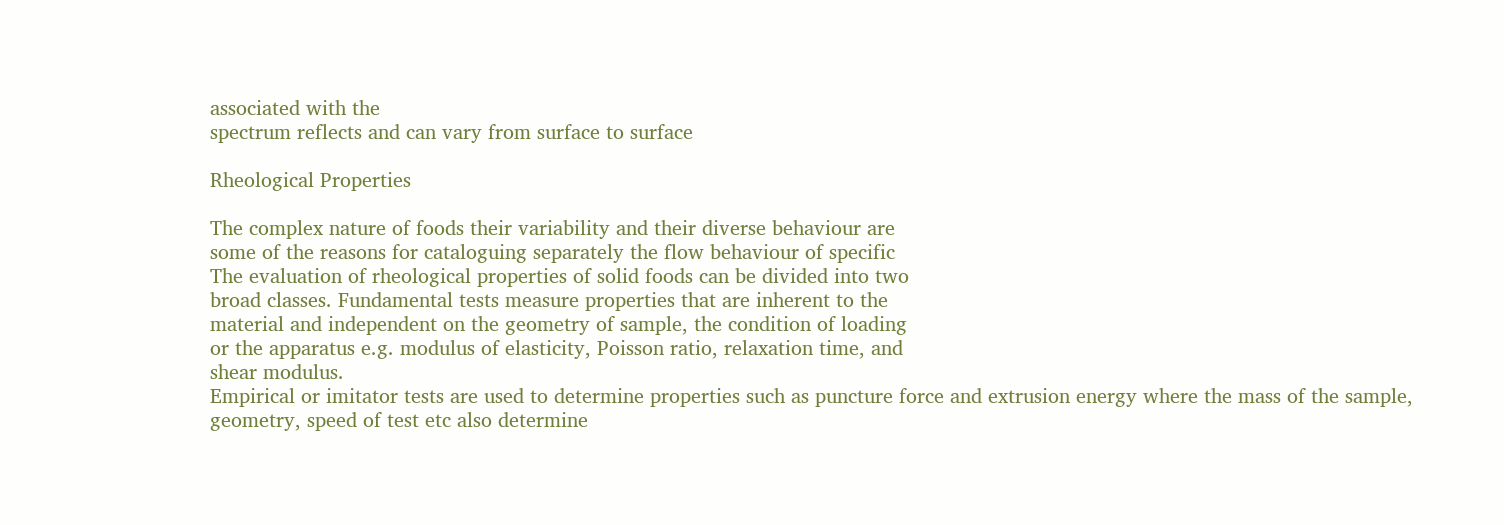associated with the
spectrum reflects and can vary from surface to surface

Rheological Properties

The complex nature of foods their variability and their diverse behaviour are
some of the reasons for cataloguing separately the flow behaviour of specific
The evaluation of rheological properties of solid foods can be divided into two
broad classes. Fundamental tests measure properties that are inherent to the
material and independent on the geometry of sample, the condition of loading
or the apparatus e.g. modulus of elasticity, Poisson ratio, relaxation time, and
shear modulus.
Empirical or imitator tests are used to determine properties such as puncture force and extrusion energy where the mass of the sample,
geometry, speed of test etc also determine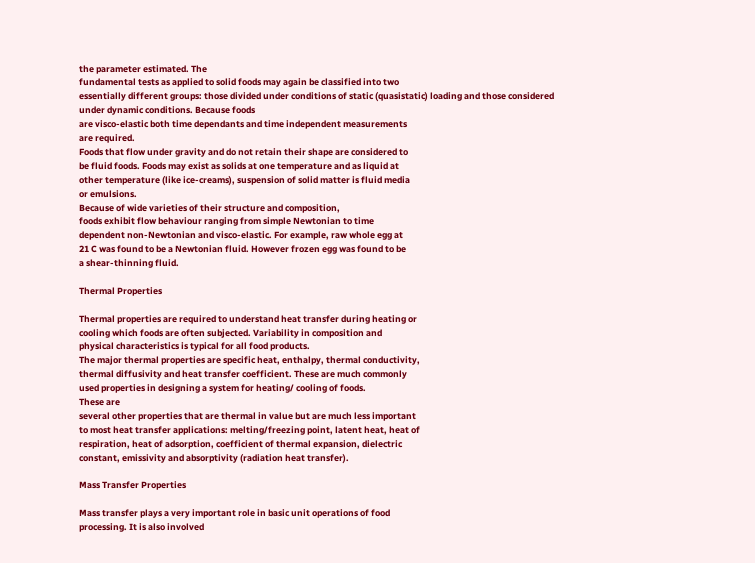the parameter estimated. The
fundamental tests as applied to solid foods may again be classified into two
essentially different groups: those divided under conditions of static (quasistatic) loading and those considered under dynamic conditions. Because foods
are visco-elastic both time dependants and time independent measurements
are required.
Foods that flow under gravity and do not retain their shape are considered to
be fluid foods. Foods may exist as solids at one temperature and as liquid at
other temperature (like ice-creams), suspension of solid matter is fluid media
or emulsions.
Because of wide varieties of their structure and composition,
foods exhibit flow behaviour ranging from simple Newtonian to time
dependent non-Newtonian and visco-elastic. For example, raw whole egg at
21 C was found to be a Newtonian fluid. However frozen egg was found to be
a shear-thinning fluid.

Thermal Properties

Thermal properties are required to understand heat transfer during heating or
cooling which foods are often subjected. Variability in composition and
physical characteristics is typical for all food products.
The major thermal properties are specific heat, enthalpy, thermal conductivity,
thermal diffusivity and heat transfer coefficient. These are much commonly
used properties in designing a system for heating/ cooling of foods.
These are
several other properties that are thermal in value but are much less important
to most heat transfer applications: melting/freezing point, latent heat, heat of
respiration, heat of adsorption, coefficient of thermal expansion, dielectric
constant, emissivity and absorptivity (radiation heat transfer).

Mass Transfer Properties

Mass transfer plays a very important role in basic unit operations of food
processing. It is also involved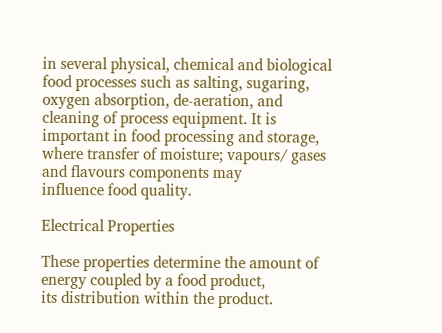in several physical, chemical and biological
food processes such as salting, sugaring, oxygen absorption, de-aeration, and
cleaning of process equipment. It is important in food processing and storage,
where transfer of moisture; vapours/ gases and flavours components may
influence food quality.

Electrical Properties

These properties determine the amount of energy coupled by a food product,
its distribution within the product.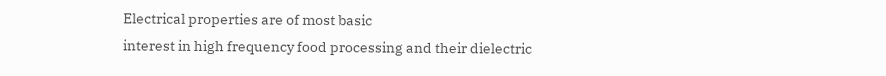Electrical properties are of most basic
interest in high frequency food processing and their dielectric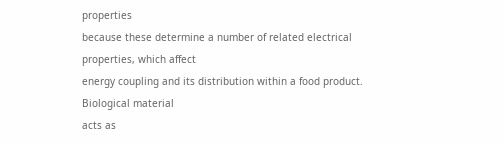properties
because these determine a number of related electrical properties, which affect
energy coupling and its distribution within a food product.
Biological material
acts as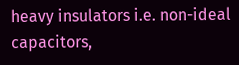heavy insulators i.e. non-ideal capacitors,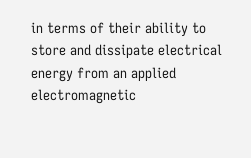in terms of their ability to
store and dissipate electrical energy from an applied electromagnetic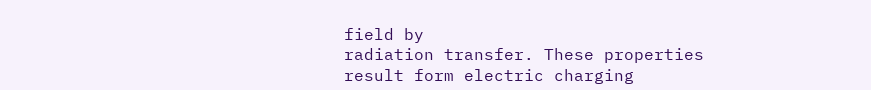field by
radiation transfer. These properties result form electric charging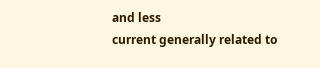and less
current generally related to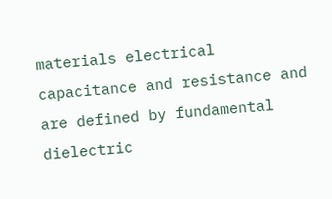materials electrical capacitance and resistance and
are defined by fundamental dielectric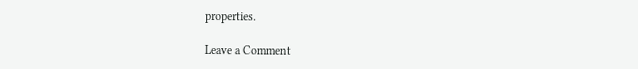properties.

Leave a Comment